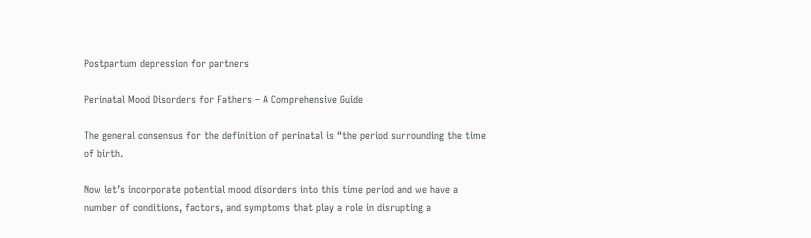Postpartum depression for partners

Perinatal Mood Disorders for Fathers – A Comprehensive Guide

The general consensus for the definition of perinatal is “the period surrounding the time of birth.

Now let’s incorporate potential mood disorders into this time period and we have a number of conditions, factors, and symptoms that play a role in disrupting a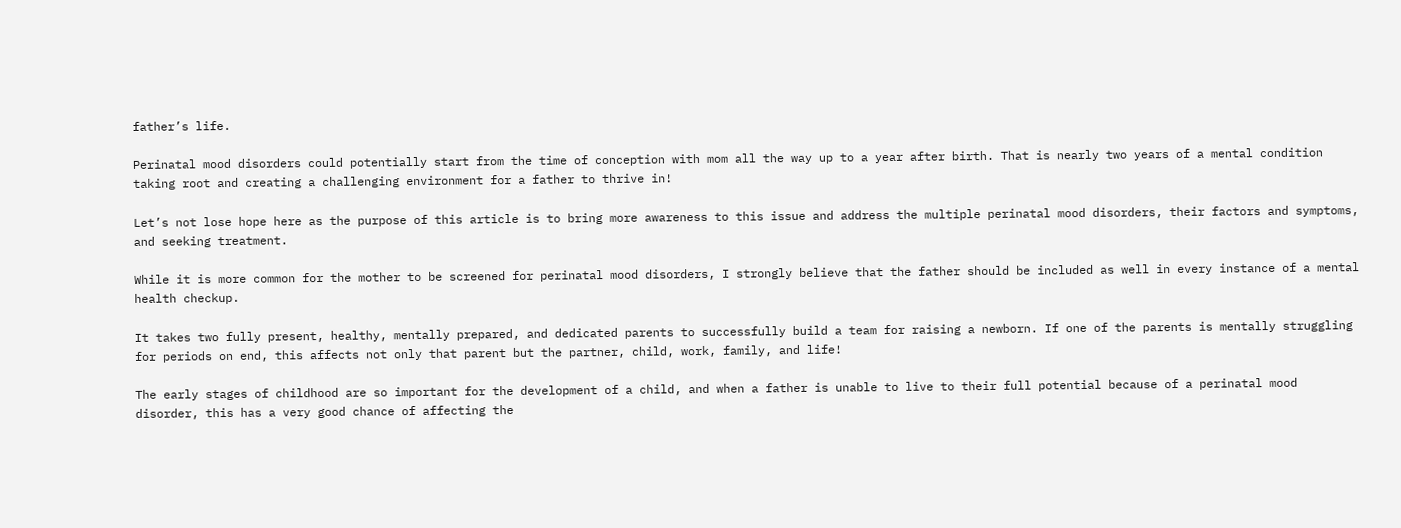father’s life.

Perinatal mood disorders could potentially start from the time of conception with mom all the way up to a year after birth. That is nearly two years of a mental condition taking root and creating a challenging environment for a father to thrive in!

Let’s not lose hope here as the purpose of this article is to bring more awareness to this issue and address the multiple perinatal mood disorders, their factors and symptoms, and seeking treatment.

While it is more common for the mother to be screened for perinatal mood disorders, I strongly believe that the father should be included as well in every instance of a mental health checkup.

It takes two fully present, healthy, mentally prepared, and dedicated parents to successfully build a team for raising a newborn. If one of the parents is mentally struggling for periods on end, this affects not only that parent but the partner, child, work, family, and life!

The early stages of childhood are so important for the development of a child, and when a father is unable to live to their full potential because of a perinatal mood disorder, this has a very good chance of affecting the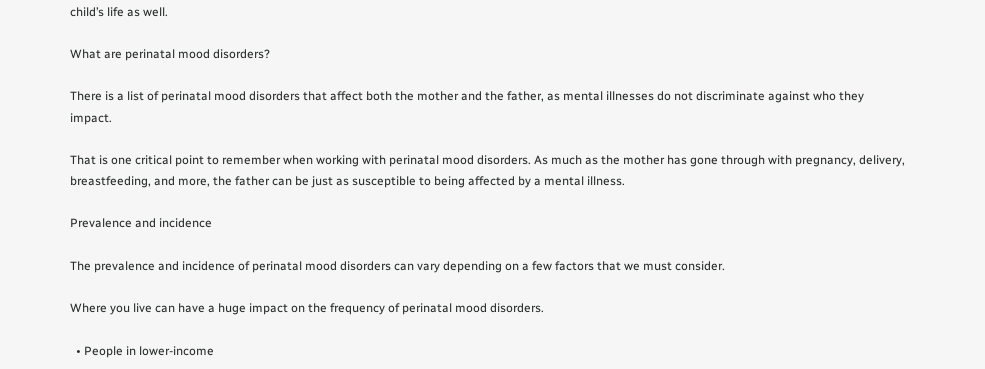child’s life as well.

What are perinatal mood disorders?

There is a list of perinatal mood disorders that affect both the mother and the father, as mental illnesses do not discriminate against who they impact.

That is one critical point to remember when working with perinatal mood disorders. As much as the mother has gone through with pregnancy, delivery, breastfeeding, and more, the father can be just as susceptible to being affected by a mental illness.

Prevalence and incidence

The prevalence and incidence of perinatal mood disorders can vary depending on a few factors that we must consider.

Where you live can have a huge impact on the frequency of perinatal mood disorders.

  • People in lower-income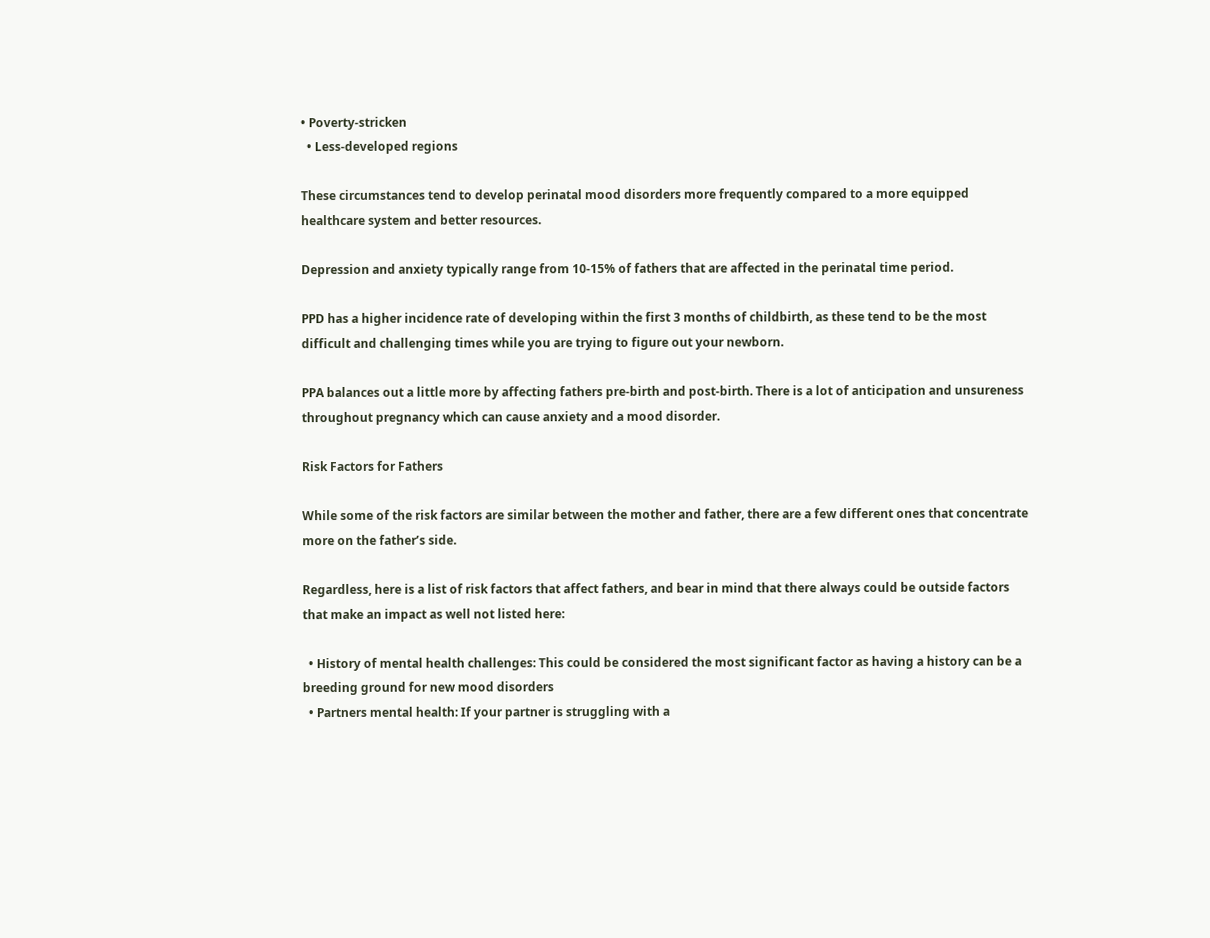• Poverty-stricken
  • Less-developed regions

These circumstances tend to develop perinatal mood disorders more frequently compared to a more equipped healthcare system and better resources.

Depression and anxiety typically range from 10-15% of fathers that are affected in the perinatal time period.

PPD has a higher incidence rate of developing within the first 3 months of childbirth, as these tend to be the most difficult and challenging times while you are trying to figure out your newborn.

PPA balances out a little more by affecting fathers pre-birth and post-birth. There is a lot of anticipation and unsureness throughout pregnancy which can cause anxiety and a mood disorder.

Risk Factors for Fathers

While some of the risk factors are similar between the mother and father, there are a few different ones that concentrate more on the father’s side.

Regardless, here is a list of risk factors that affect fathers, and bear in mind that there always could be outside factors that make an impact as well not listed here:

  • History of mental health challenges: This could be considered the most significant factor as having a history can be a breeding ground for new mood disorders
  • Partners mental health: If your partner is struggling with a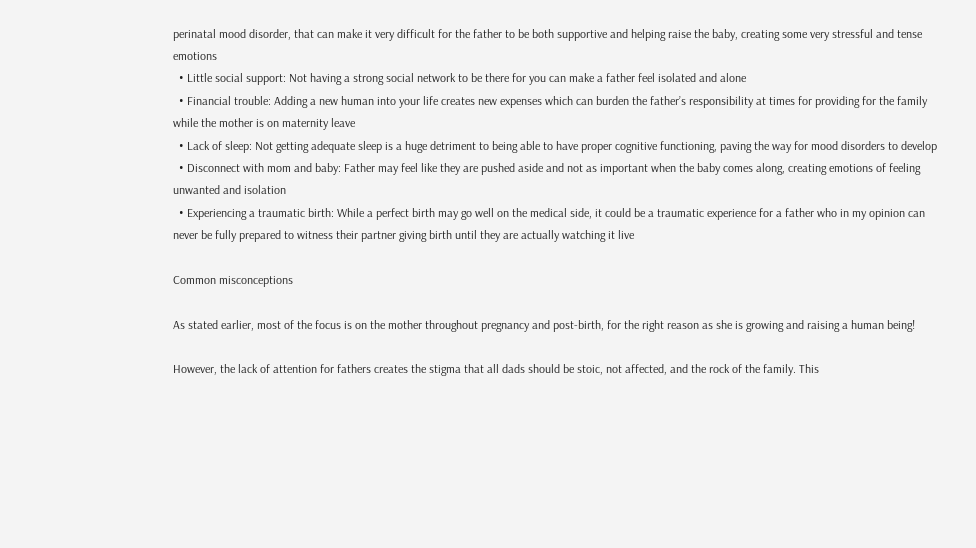perinatal mood disorder, that can make it very difficult for the father to be both supportive and helping raise the baby, creating some very stressful and tense emotions
  • Little social support: Not having a strong social network to be there for you can make a father feel isolated and alone
  • Financial trouble: Adding a new human into your life creates new expenses which can burden the father’s responsibility at times for providing for the family while the mother is on maternity leave
  • Lack of sleep: Not getting adequate sleep is a huge detriment to being able to have proper cognitive functioning, paving the way for mood disorders to develop
  • Disconnect with mom and baby: Father may feel like they are pushed aside and not as important when the baby comes along, creating emotions of feeling unwanted and isolation
  • Experiencing a traumatic birth: While a perfect birth may go well on the medical side, it could be a traumatic experience for a father who in my opinion can never be fully prepared to witness their partner giving birth until they are actually watching it live

Common misconceptions

As stated earlier, most of the focus is on the mother throughout pregnancy and post-birth, for the right reason as she is growing and raising a human being!

However, the lack of attention for fathers creates the stigma that all dads should be stoic, not affected, and the rock of the family. This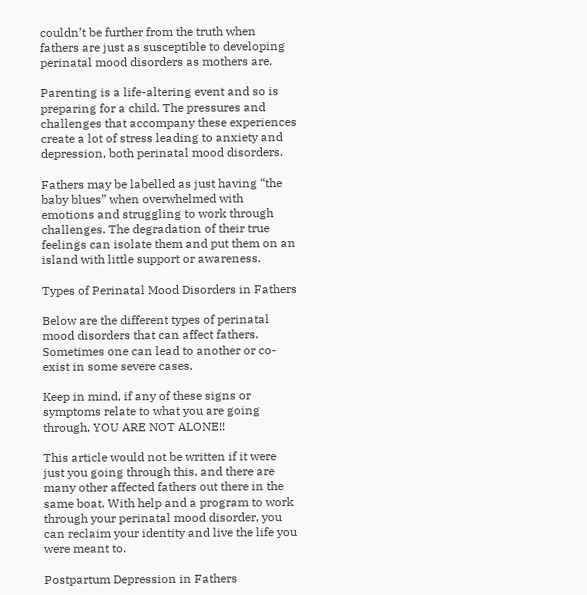couldn’t be further from the truth when fathers are just as susceptible to developing perinatal mood disorders as mothers are.

Parenting is a life-altering event and so is preparing for a child. The pressures and challenges that accompany these experiences create a lot of stress leading to anxiety and depression, both perinatal mood disorders.

Fathers may be labelled as just having “the baby blues” when overwhelmed with emotions and struggling to work through challenges. The degradation of their true feelings can isolate them and put them on an island with little support or awareness.

Types of Perinatal Mood Disorders in Fathers

Below are the different types of perinatal mood disorders that can affect fathers. Sometimes one can lead to another or co-exist in some severe cases.

Keep in mind, if any of these signs or symptoms relate to what you are going through, YOU ARE NOT ALONE!!

This article would not be written if it were just you going through this, and there are many other affected fathers out there in the same boat. With help and a program to work through your perinatal mood disorder, you can reclaim your identity and live the life you were meant to.

Postpartum Depression in Fathers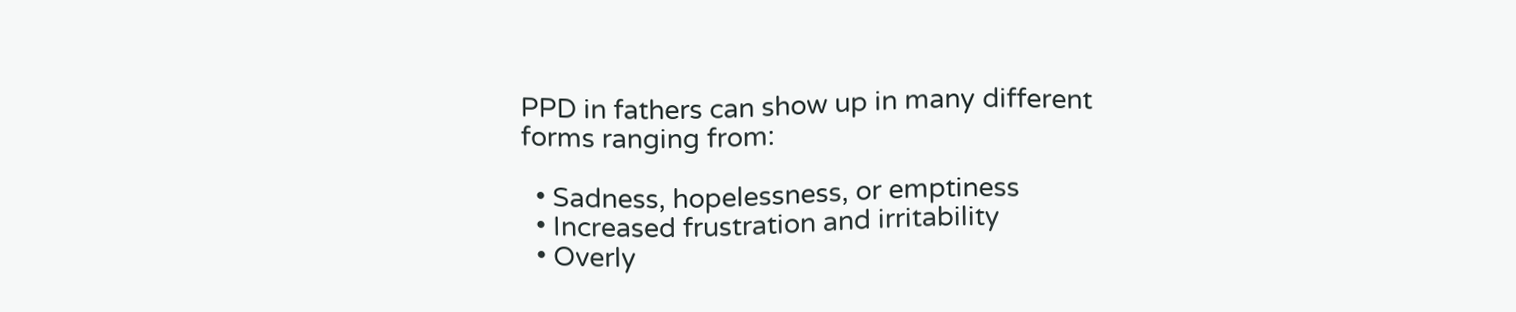PPD in fathers can show up in many different forms ranging from:

  • Sadness, hopelessness, or emptiness
  • Increased frustration and irritability
  • Overly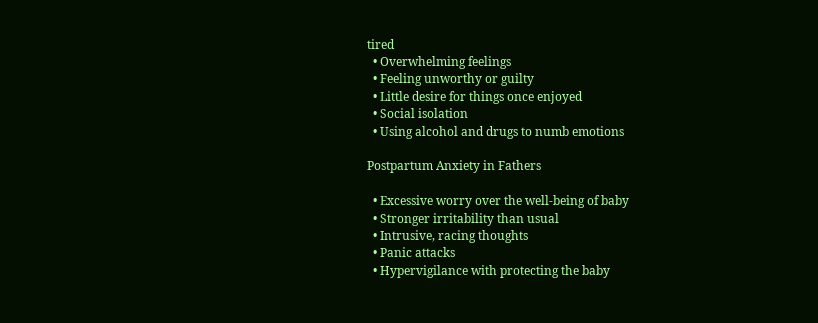tired
  • Overwhelming feelings
  • Feeling unworthy or guilty
  • Little desire for things once enjoyed
  • Social isolation
  • Using alcohol and drugs to numb emotions

Postpartum Anxiety in Fathers

  • Excessive worry over the well-being of baby
  • Stronger irritability than usual
  • Intrusive, racing thoughts
  • Panic attacks
  • Hypervigilance with protecting the baby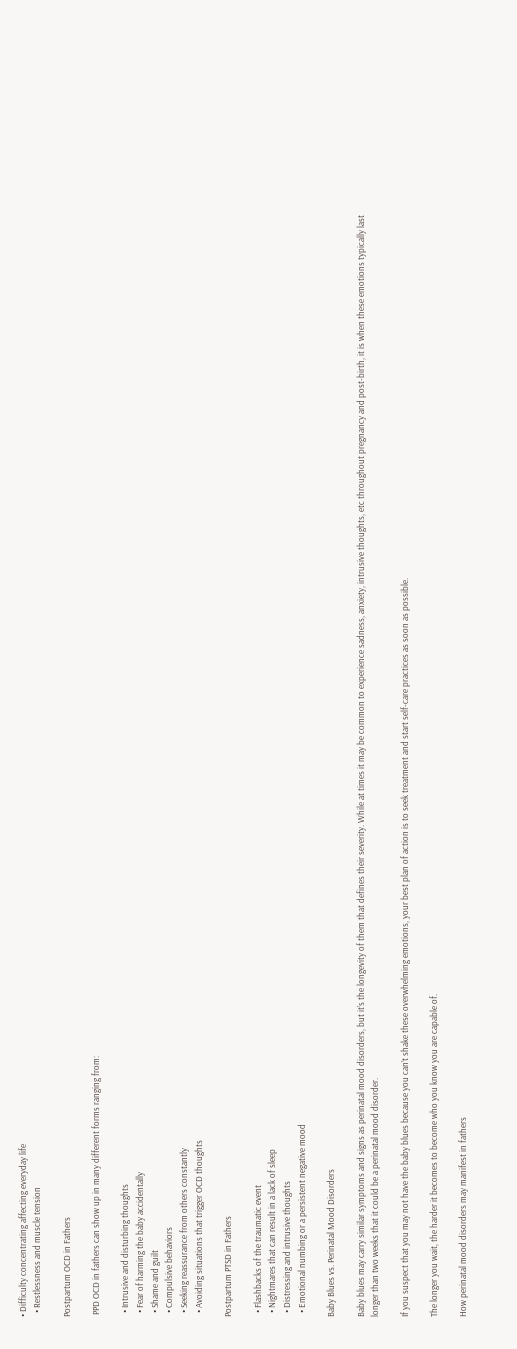• Difficulty concentrating affecting everyday life
  • Restlessness and muscle tension

Postpartum OCD in Fathers

 PPD OCD in fathers can show up in many different forms ranging from:

  • Intrusive and disturbing thoughts
  • Fear of harming the baby accidentally
  • Shame and guilt
  • Compulsive behaviors
  • Seeking reassurance from others constantly
  • Avoiding situations that trigger OCD thoughts

Postpartum PTSD in Fathers

  • Flashbacks of the traumatic event
  • Nightmares that can result in a lack of sleep
  • Distressing and intrusive thoughts
  • Emotional numbing or a persistent negative mood

Baby Blues vs. Perinatal Mood Disorders

Baby blues may carry similar symptoms and signs as perinatal mood disorders, but it’s the longevity of them that defines their severity. While at times it may be common to experience sadness, anxiety, intrusive thoughts, etc throughout pregnancy and post-birth, it is when these emotions typically last longer than two weeks that it could be a perinatal mood disorder.

If you suspect that you may not have the baby blues because you can’t shake these overwhelming emotions, your best plan of action is to seek treatment and start self-care practices as soon as possible.

The longer you wait, the harder it becomes to become who you know you are capable of.

How perinatal mood disorders may manifest in fathers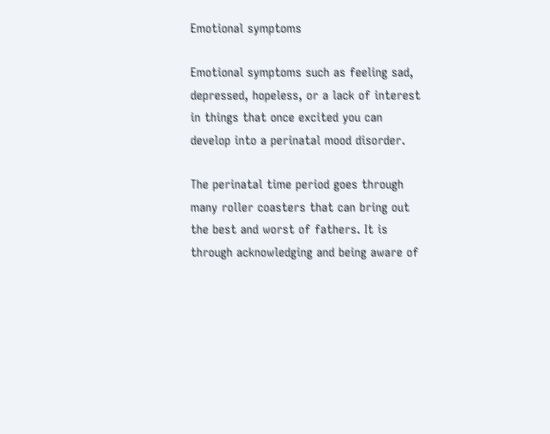Emotional symptoms

Emotional symptoms such as feeling sad, depressed, hopeless, or a lack of interest in things that once excited you can develop into a perinatal mood disorder.

The perinatal time period goes through many roller coasters that can bring out the best and worst of fathers. It is through acknowledging and being aware of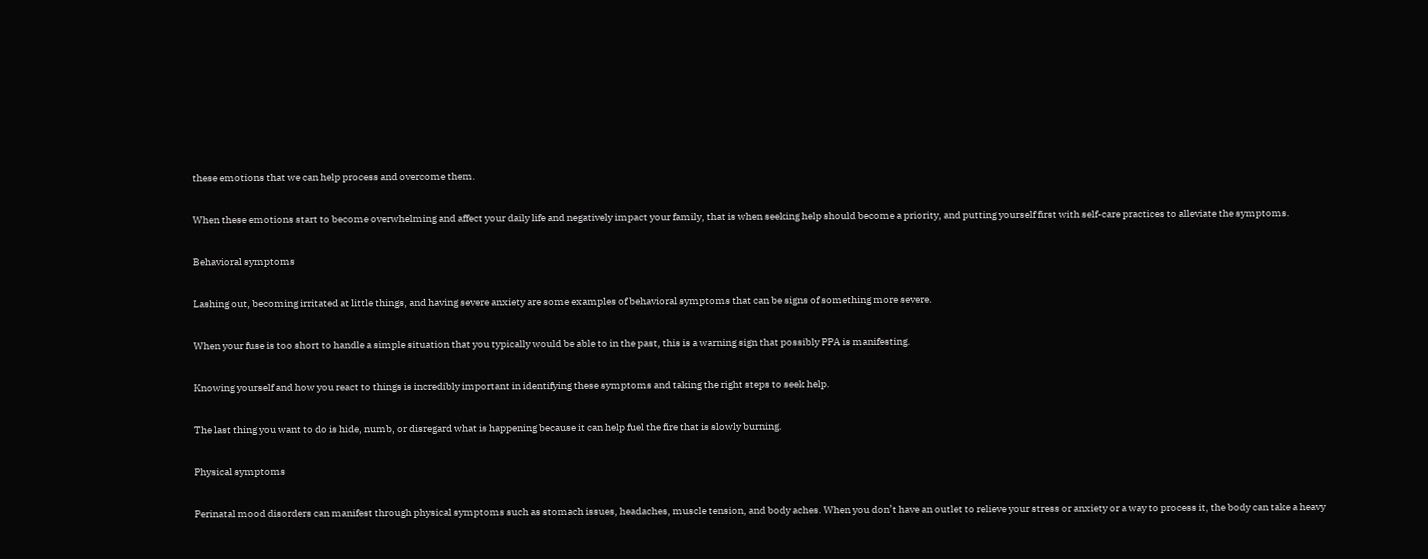these emotions that we can help process and overcome them.

When these emotions start to become overwhelming and affect your daily life and negatively impact your family, that is when seeking help should become a priority, and putting yourself first with self-care practices to alleviate the symptoms.

Behavioral symptoms

Lashing out, becoming irritated at little things, and having severe anxiety are some examples of behavioral symptoms that can be signs of something more severe.

When your fuse is too short to handle a simple situation that you typically would be able to in the past, this is a warning sign that possibly PPA is manifesting.

Knowing yourself and how you react to things is incredibly important in identifying these symptoms and taking the right steps to seek help.

The last thing you want to do is hide, numb, or disregard what is happening because it can help fuel the fire that is slowly burning.

Physical symptoms

Perinatal mood disorders can manifest through physical symptoms such as stomach issues, headaches, muscle tension, and body aches. When you don’t have an outlet to relieve your stress or anxiety or a way to process it, the body can take a heavy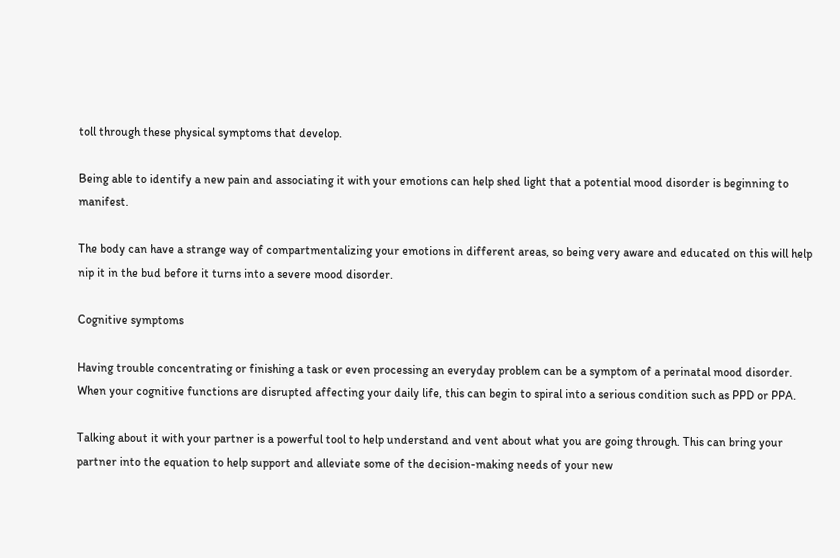toll through these physical symptoms that develop.

Being able to identify a new pain and associating it with your emotions can help shed light that a potential mood disorder is beginning to manifest.

The body can have a strange way of compartmentalizing your emotions in different areas, so being very aware and educated on this will help nip it in the bud before it turns into a severe mood disorder.

Cognitive symptoms

Having trouble concentrating or finishing a task or even processing an everyday problem can be a symptom of a perinatal mood disorder. When your cognitive functions are disrupted affecting your daily life, this can begin to spiral into a serious condition such as PPD or PPA.

Talking about it with your partner is a powerful tool to help understand and vent about what you are going through. This can bring your partner into the equation to help support and alleviate some of the decision-making needs of your new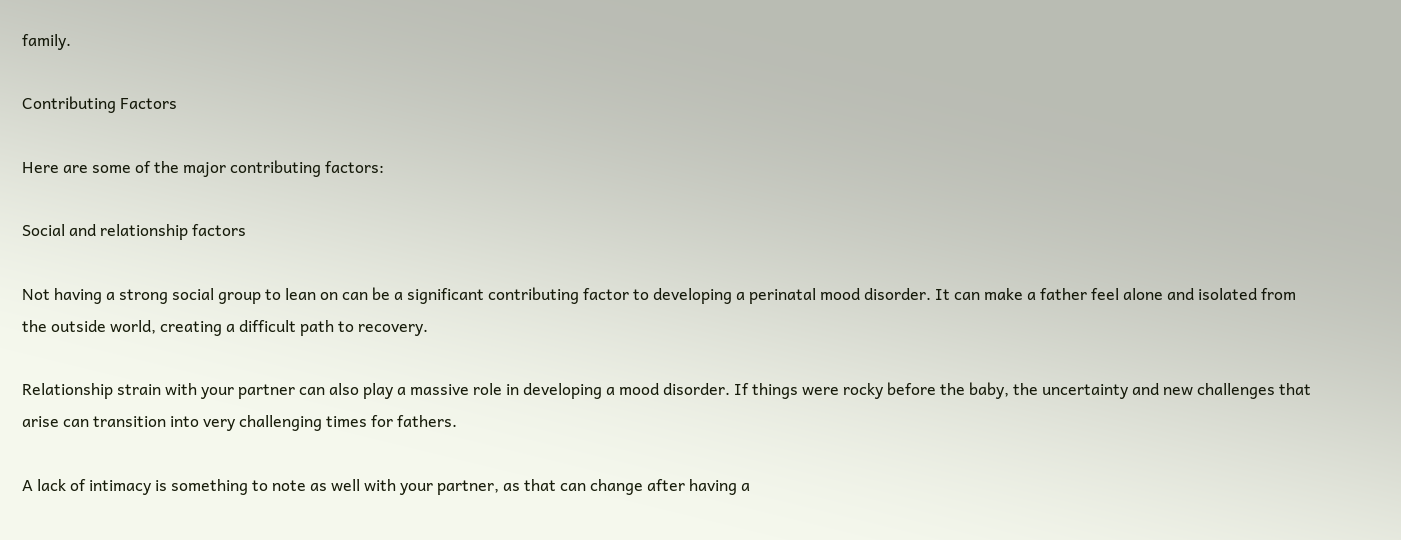family.

Contributing Factors

Here are some of the major contributing factors:

Social and relationship factors

Not having a strong social group to lean on can be a significant contributing factor to developing a perinatal mood disorder. It can make a father feel alone and isolated from the outside world, creating a difficult path to recovery.

Relationship strain with your partner can also play a massive role in developing a mood disorder. If things were rocky before the baby, the uncertainty and new challenges that arise can transition into very challenging times for fathers.

A lack of intimacy is something to note as well with your partner, as that can change after having a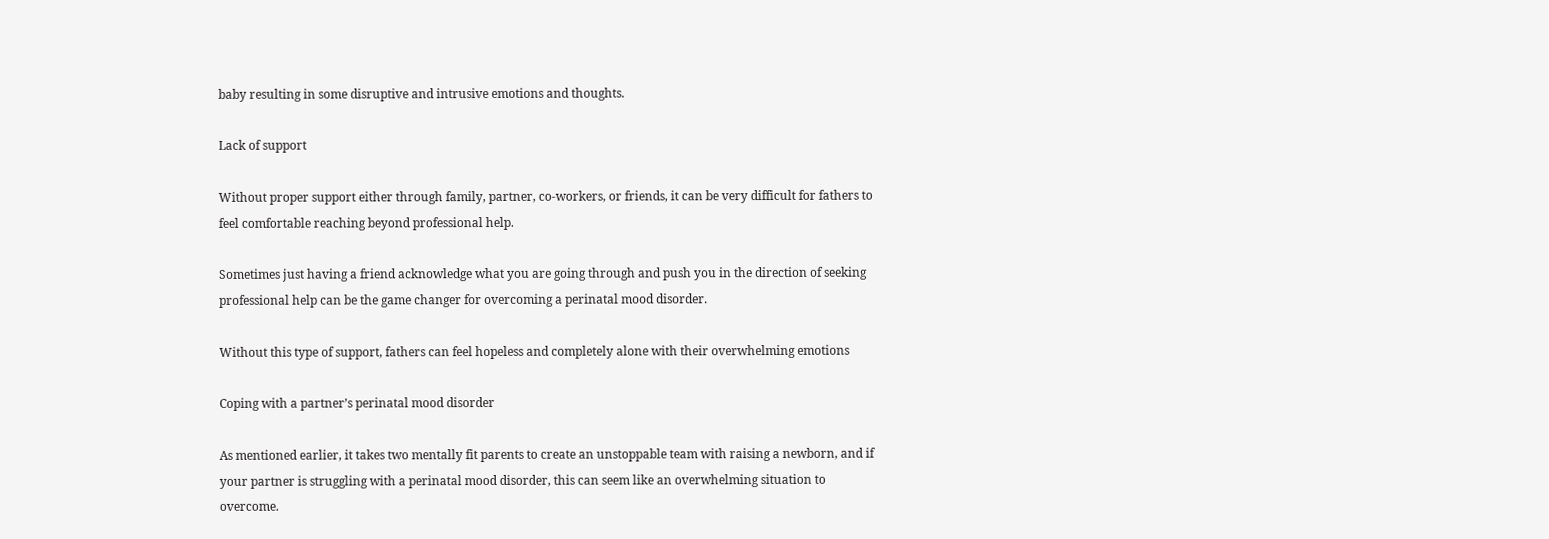baby resulting in some disruptive and intrusive emotions and thoughts.

Lack of support

Without proper support either through family, partner, co-workers, or friends, it can be very difficult for fathers to feel comfortable reaching beyond professional help.

Sometimes just having a friend acknowledge what you are going through and push you in the direction of seeking professional help can be the game changer for overcoming a perinatal mood disorder.

Without this type of support, fathers can feel hopeless and completely alone with their overwhelming emotions

Coping with a partner’s perinatal mood disorder

As mentioned earlier, it takes two mentally fit parents to create an unstoppable team with raising a newborn, and if your partner is struggling with a perinatal mood disorder, this can seem like an overwhelming situation to overcome.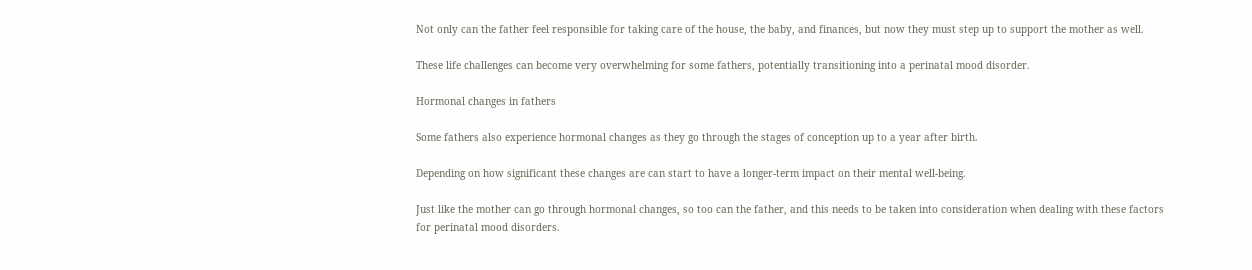Not only can the father feel responsible for taking care of the house, the baby, and finances, but now they must step up to support the mother as well.

These life challenges can become very overwhelming for some fathers, potentially transitioning into a perinatal mood disorder.

Hormonal changes in fathers

Some fathers also experience hormonal changes as they go through the stages of conception up to a year after birth.

Depending on how significant these changes are can start to have a longer-term impact on their mental well-being.

Just like the mother can go through hormonal changes, so too can the father, and this needs to be taken into consideration when dealing with these factors for perinatal mood disorders.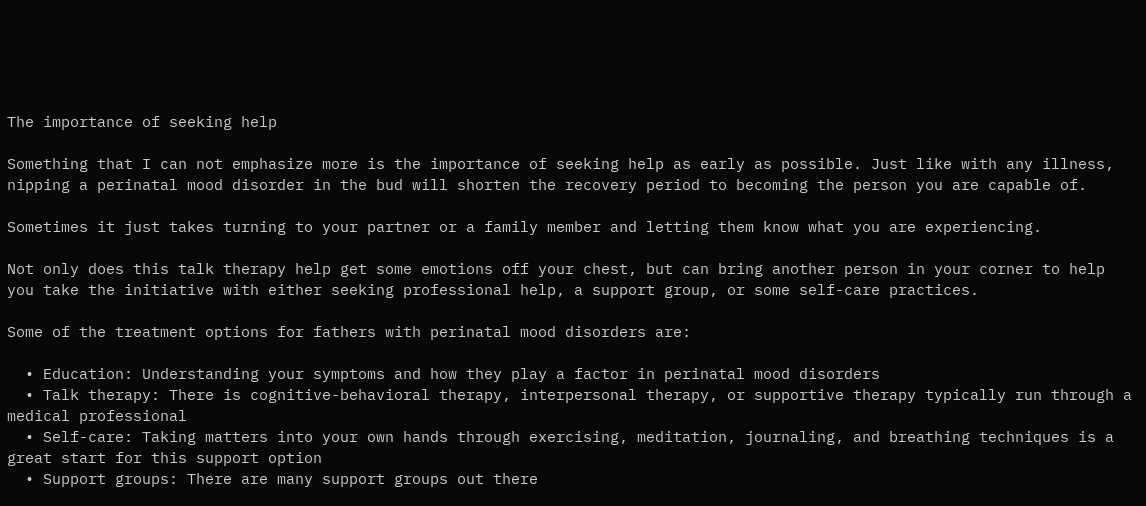The importance of seeking help

Something that I can not emphasize more is the importance of seeking help as early as possible. Just like with any illness, nipping a perinatal mood disorder in the bud will shorten the recovery period to becoming the person you are capable of.

Sometimes it just takes turning to your partner or a family member and letting them know what you are experiencing.

Not only does this talk therapy help get some emotions off your chest, but can bring another person in your corner to help you take the initiative with either seeking professional help, a support group, or some self-care practices.

Some of the treatment options for fathers with perinatal mood disorders are:

  • Education: Understanding your symptoms and how they play a factor in perinatal mood disorders
  • Talk therapy: There is cognitive-behavioral therapy, interpersonal therapy, or supportive therapy typically run through a medical professional
  • Self-care: Taking matters into your own hands through exercising, meditation, journaling, and breathing techniques is a great start for this support option
  • Support groups: There are many support groups out there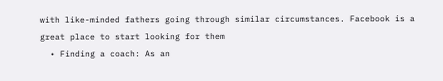with like-minded fathers going through similar circumstances. Facebook is a great place to start looking for them
  • Finding a coach: As an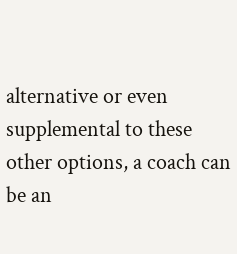alternative or even supplemental to these other options, a coach can be an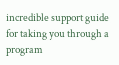incredible support guide for taking you through a program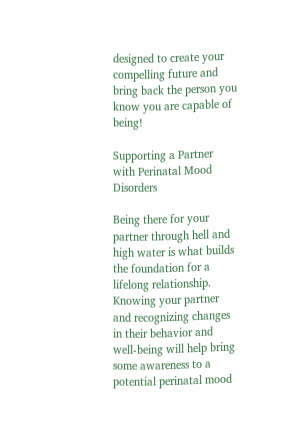designed to create your compelling future and bring back the person you know you are capable of being!

Supporting a Partner with Perinatal Mood Disorders

Being there for your partner through hell and high water is what builds the foundation for a lifelong relationship. Knowing your partner and recognizing changes in their behavior and well-being will help bring some awareness to a potential perinatal mood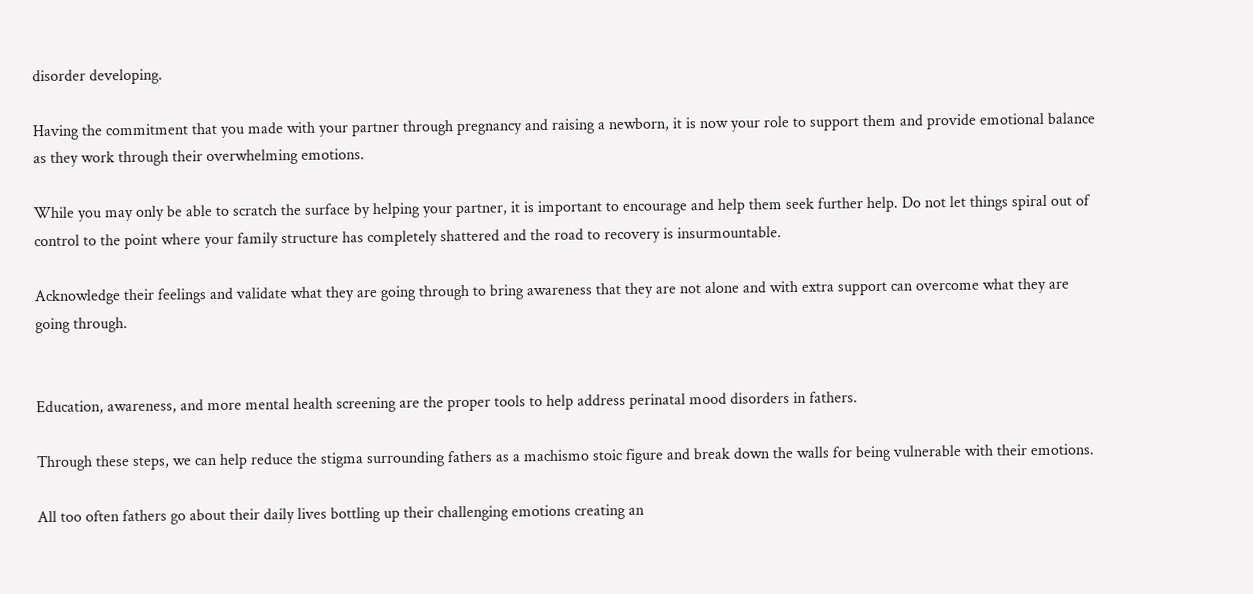disorder developing.

Having the commitment that you made with your partner through pregnancy and raising a newborn, it is now your role to support them and provide emotional balance as they work through their overwhelming emotions.

While you may only be able to scratch the surface by helping your partner, it is important to encourage and help them seek further help. Do not let things spiral out of control to the point where your family structure has completely shattered and the road to recovery is insurmountable.

Acknowledge their feelings and validate what they are going through to bring awareness that they are not alone and with extra support can overcome what they are going through.


Education, awareness, and more mental health screening are the proper tools to help address perinatal mood disorders in fathers.

Through these steps, we can help reduce the stigma surrounding fathers as a machismo stoic figure and break down the walls for being vulnerable with their emotions.

All too often fathers go about their daily lives bottling up their challenging emotions creating an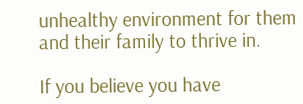unhealthy environment for them and their family to thrive in.

If you believe you have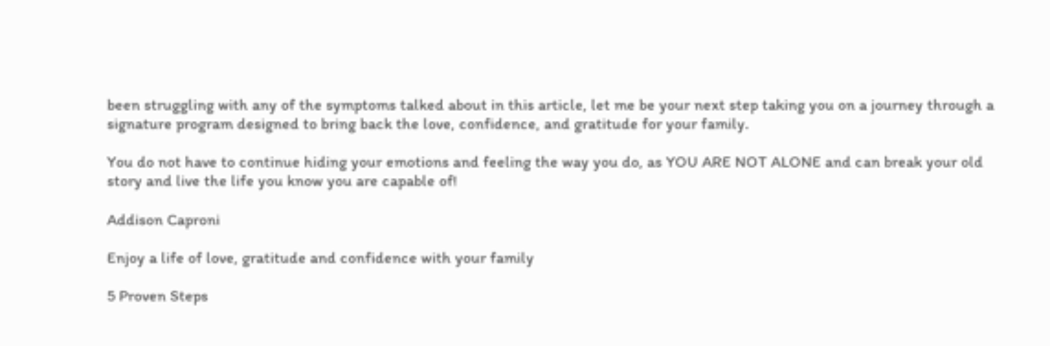been struggling with any of the symptoms talked about in this article, let me be your next step taking you on a journey through a signature program designed to bring back the love, confidence, and gratitude for your family.

You do not have to continue hiding your emotions and feeling the way you do, as YOU ARE NOT ALONE and can break your old story and live the life you know you are capable of!

Addison Caproni

Enjoy a life of love, gratitude and confidence with your family

5 Proven Steps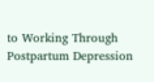to Working Through Postpartum Depression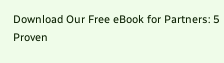Download Our Free eBook for Partners: 5 Proven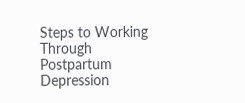Steps to Working Through Postpartum Depression